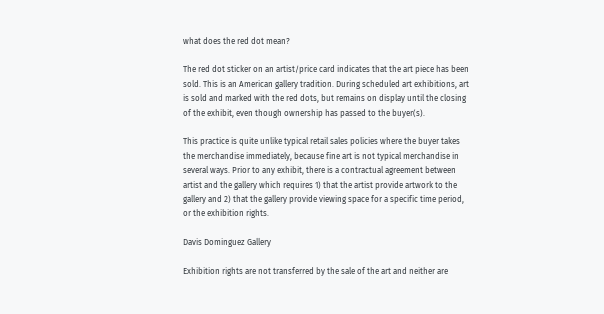what does the red dot mean?

The red dot sticker on an artist/price card indicates that the art piece has been sold. This is an American gallery tradition. During scheduled art exhibitions, art is sold and marked with the red dots, but remains on display until the closing of the exhibit, even though ownership has passed to the buyer(s).

This practice is quite unlike typical retail sales policies where the buyer takes the merchandise immediately, because fine art is not typical merchandise in several ways. Prior to any exhibit, there is a contractual agreement between artist and the gallery which requires 1) that the artist provide artwork to the gallery and 2) that the gallery provide viewing space for a specific time period, or the exhibition rights.

Davis Dominguez Gallery

Exhibition rights are not transferred by the sale of the art and neither are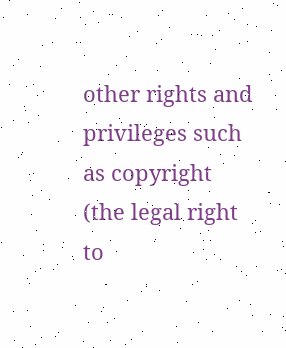other rights and privileges such as copyright (the legal right to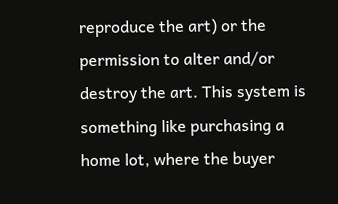reproduce the art) or the permission to alter and/or destroy the art. This system is something like purchasing a home lot, where the buyer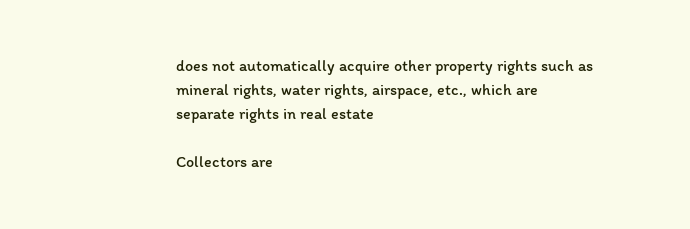does not automatically acquire other property rights such as mineral rights, water rights, airspace, etc., which are separate rights in real estate

Collectors are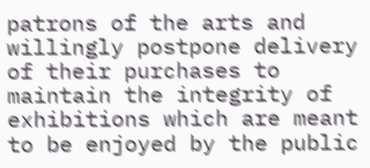patrons of the arts and willingly postpone delivery of their purchases to maintain the integrity of exhibitions which are meant to be enjoyed by the public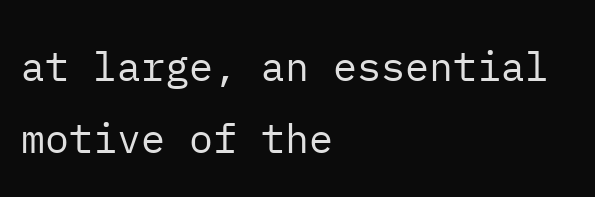at large, an essential motive of the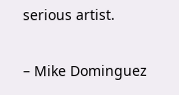serious artist.

– Mike Dominguez